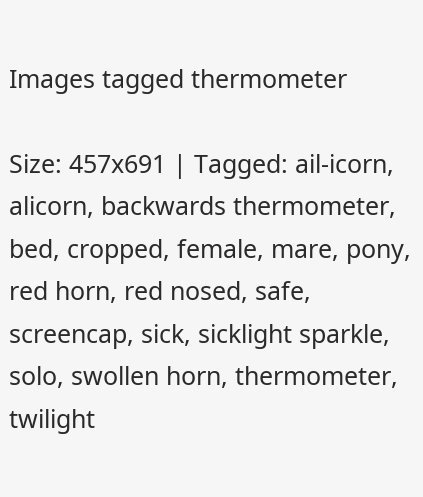Images tagged thermometer

Size: 457x691 | Tagged: ail-icorn, alicorn, backwards thermometer, bed, cropped, female, mare, pony, red horn, red nosed, safe, screencap, sick, sicklight sparkle, solo, swollen horn, thermometer, twilight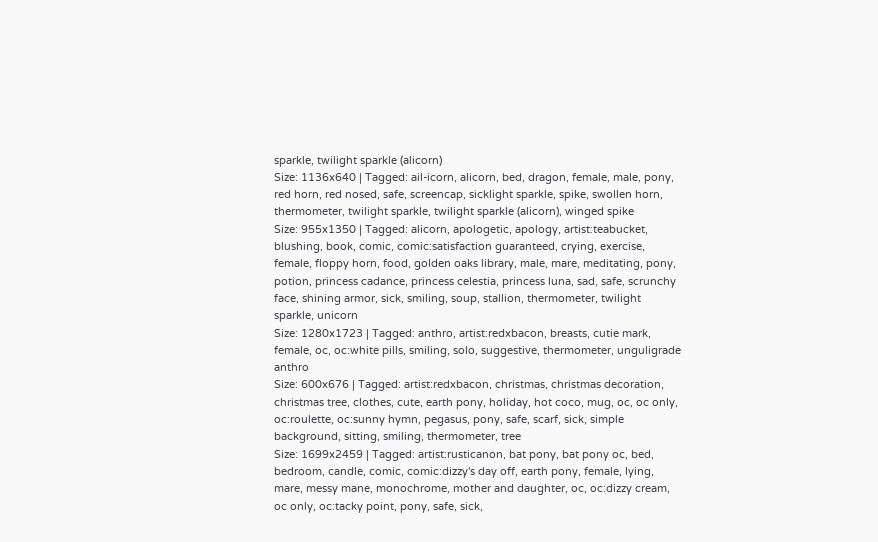sparkle, twilight sparkle (alicorn)
Size: 1136x640 | Tagged: ail-icorn, alicorn, bed, dragon, female, male, pony, red horn, red nosed, safe, screencap, sicklight sparkle, spike, swollen horn, thermometer, twilight sparkle, twilight sparkle (alicorn), winged spike
Size: 955x1350 | Tagged: alicorn, apologetic, apology, artist:teabucket, blushing, book, comic, comic:satisfaction guaranteed, crying, exercise, female, floppy horn, food, golden oaks library, male, mare, meditating, pony, potion, princess cadance, princess celestia, princess luna, sad, safe, scrunchy face, shining armor, sick, smiling, soup, stallion, thermometer, twilight sparkle, unicorn
Size: 1280x1723 | Tagged: anthro, artist:redxbacon, breasts, cutie mark, female, oc, oc:white pills, smiling, solo, suggestive, thermometer, unguligrade anthro
Size: 600x676 | Tagged: artist:redxbacon, christmas, christmas decoration, christmas tree, clothes, cute, earth pony, holiday, hot coco, mug, oc, oc only, oc:roulette, oc:sunny hymn, pegasus, pony, safe, scarf, sick, simple background, sitting, smiling, thermometer, tree
Size: 1699x2459 | Tagged: artist:rusticanon, bat pony, bat pony oc, bed, bedroom, candle, comic, comic:dizzy's day off, earth pony, female, lying, mare, messy mane, monochrome, mother and daughter, oc, oc:dizzy cream, oc only, oc:tacky point, pony, safe, sick,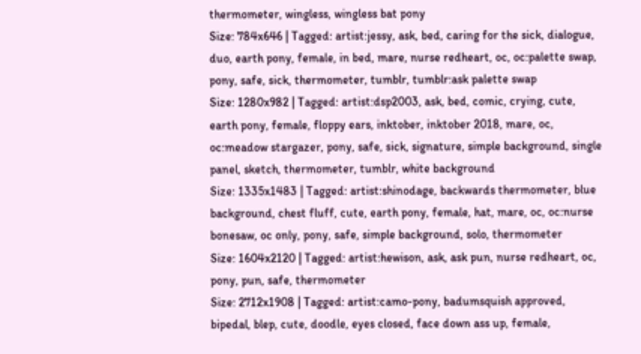thermometer, wingless, wingless bat pony
Size: 784x646 | Tagged: artist:jessy, ask, bed, caring for the sick, dialogue, duo, earth pony, female, in bed, mare, nurse redheart, oc, oc:palette swap, pony, safe, sick, thermometer, tumblr, tumblr:ask palette swap
Size: 1280x982 | Tagged: artist:dsp2003, ask, bed, comic, crying, cute, earth pony, female, floppy ears, inktober, inktober 2018, mare, oc, oc:meadow stargazer, pony, safe, sick, signature, simple background, single panel, sketch, thermometer, tumblr, white background
Size: 1335x1483 | Tagged: artist:shinodage, backwards thermometer, blue background, chest fluff, cute, earth pony, female, hat, mare, oc, oc:nurse bonesaw, oc only, pony, safe, simple background, solo, thermometer
Size: 1604x2120 | Tagged: artist:hewison, ask, ask pun, nurse redheart, oc, pony, pun, safe, thermometer
Size: 2712x1908 | Tagged: artist:camo-pony, badumsquish approved, bipedal, blep, cute, doodle, eyes closed, face down ass up, female,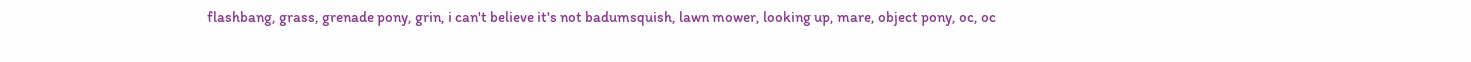flashbang, grass, grenade pony, grin, i can't believe it's not badumsquish, lawn mower, looking up, mare, object pony, oc, oc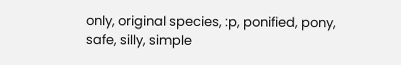only, original species, :p, ponified, pony, safe, silly, simple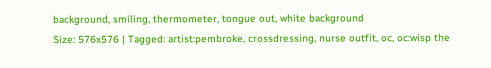background, smiling, thermometer, tongue out, white background
Size: 576x576 | Tagged: artist:pembroke, crossdressing, nurse outfit, oc, oc:wisp the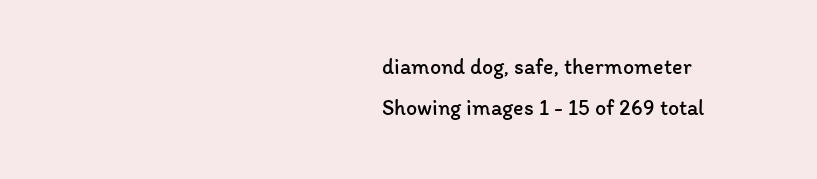diamond dog, safe, thermometer
Showing images 1 - 15 of 269 total